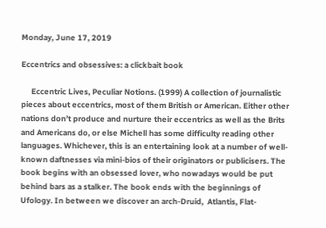Monday, June 17, 2019

Eccentrics and obsessives: a clickbait book

     Eccentric Lives, Peculiar Notions. (1999) A collection of journalistic pieces about eccentrics, most of them British or American. Either other nations don’t produce and nurture their eccentrics as well as the Brits and Americans do, or else Michell has some difficulty reading other languages. Whichever, this is an entertaining look at a number of well-known daftnesses via mini-bios of their originators or publicisers. The book begins with an obsessed lover, who nowadays would be put behind bars as a stalker. The book ends with the beginnings of Ufology. In between we discover an arch-Druid,  Atlantis, Flat-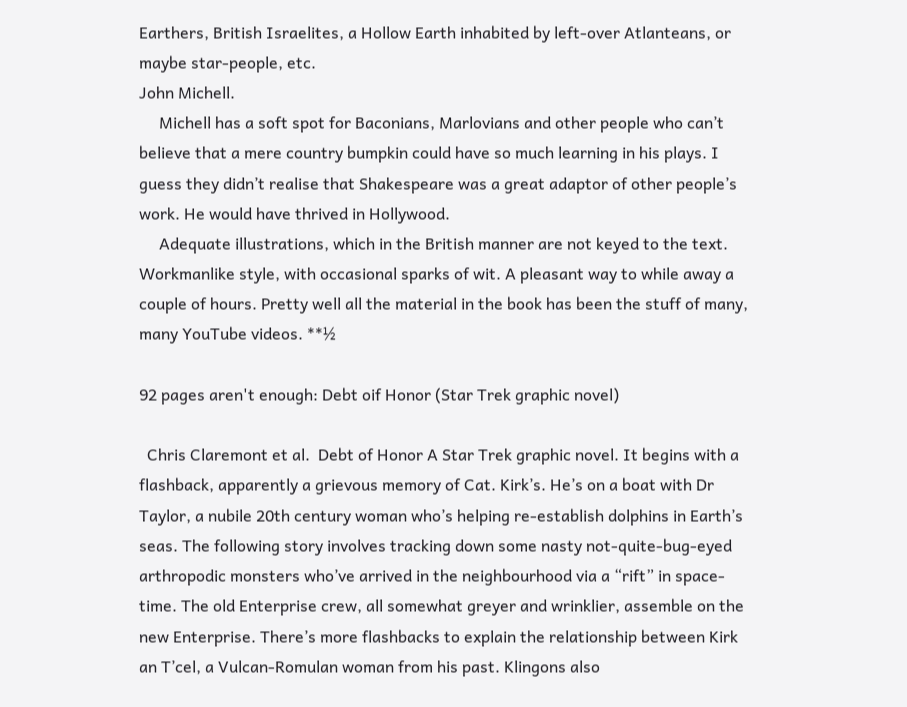Earthers, British Israelites, a Hollow Earth inhabited by left-over Atlanteans, or maybe star-people, etc.
John Michell.
     Michell has a soft spot for Baconians, Marlovians and other people who can’t believe that a mere country bumpkin could have so much learning in his plays. I guess they didn’t realise that Shakespeare was a great adaptor of other people’s work. He would have thrived in Hollywood.
     Adequate illustrations, which in the British manner are not keyed to the text. Workmanlike style, with occasional sparks of wit. A pleasant way to while away a couple of hours. Pretty well all the material in the book has been the stuff of many, many YouTube videos. **½

92 pages aren't enough: Debt oif Honor (Star Trek graphic novel)

  Chris Claremont et al.  Debt of Honor A Star Trek graphic novel. It begins with a flashback, apparently a grievous memory of Cat. Kirk’s. He’s on a boat with Dr Taylor, a nubile 20th century woman who’s helping re-establish dolphins in Earth’s seas. The following story involves tracking down some nasty not-quite-bug-eyed arthropodic monsters who’ve arrived in the neighbourhood via a “rift” in space-time. The old Enterprise crew, all somewhat greyer and wrinklier, assemble on the new Enterprise. There’s more flashbacks to explain the relationship between Kirk an T’cel, a Vulcan-Romulan woman from his past. Klingons also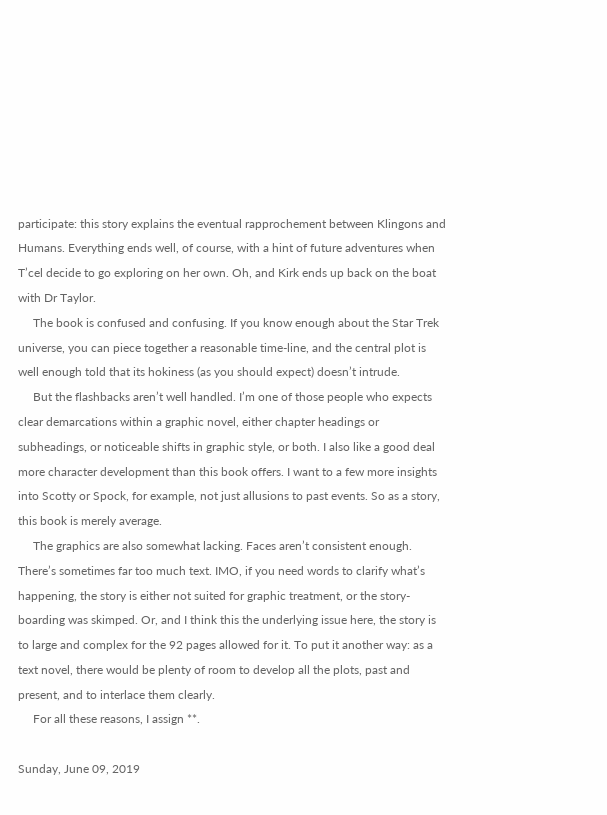participate: this story explains the eventual rapprochement between Klingons and Humans. Everything ends well, of course, with a hint of future adventures when T’cel decide to go exploring on her own. Oh, and Kirk ends up back on the boat with Dr Taylor.
     The book is confused and confusing. If you know enough about the Star Trek universe, you can piece together a reasonable time-line, and the central plot is well enough told that its hokiness (as you should expect) doesn’t intrude.
     But the flashbacks aren’t well handled. I’m one of those people who expects clear demarcations within a graphic novel, either chapter headings or subheadings, or noticeable shifts in graphic style, or both. I also like a good deal more character development than this book offers. I want to a few more insights into Scotty or Spock, for example, not just allusions to past events. So as a story, this book is merely average.
     The graphics are also somewhat lacking. Faces aren’t consistent enough. There’s sometimes far too much text. IMO, if you need words to clarify what’s happening, the story is either not suited for graphic treatment, or the story-boarding was skimped. Or, and I think this the underlying issue here, the story is to large and complex for the 92 pages allowed for it. To put it another way: as a text novel, there would be plenty of room to develop all the plots, past and present, and to interlace them clearly.
     For all these reasons, I assign **.

Sunday, June 09, 2019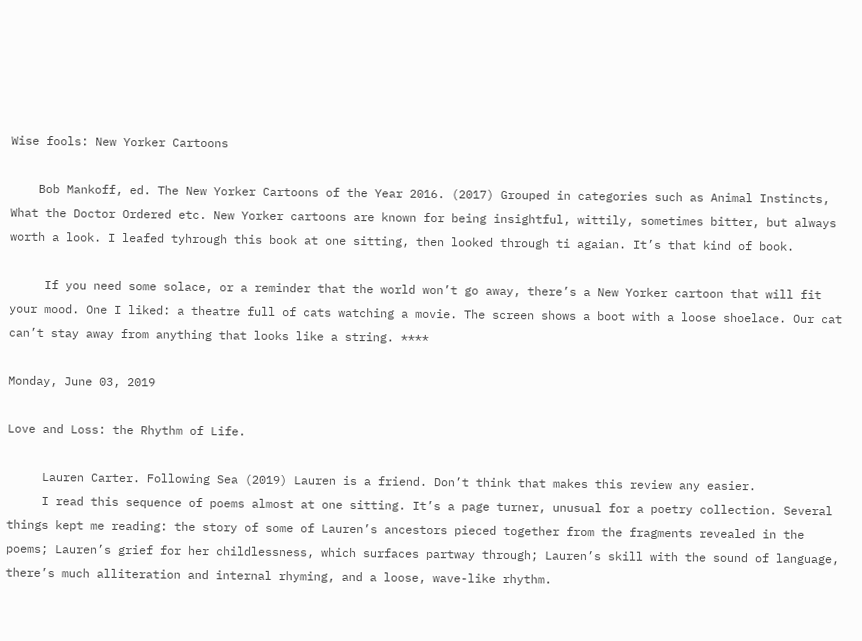Wise fools: New Yorker Cartoons

    Bob Mankoff, ed. The New Yorker Cartoons of the Year 2016. (2017) Grouped in categories such as Animal Instincts, What the Doctor Ordered etc. New Yorker cartoons are known for being insightful, wittily, sometimes bitter, but always worth a look. I leafed tyhrough this book at one sitting, then looked through ti agaian. It’s that kind of book.

     If you need some solace, or a reminder that the world won’t go away, there’s a New Yorker cartoon that will fit your mood. One I liked: a theatre full of cats watching a movie. The screen shows a boot with a loose shoelace. Our cat can’t stay away from anything that looks like a string. ****

Monday, June 03, 2019

Love and Loss: the Rhythm of Life.

     Lauren Carter. Following Sea (2019) Lauren is a friend. Don’t think that makes this review any easier.
     I read this sequence of poems almost at one sitting. It’s a page turner, unusual for a poetry collection. Several things kept me reading: the story of some of Lauren’s ancestors pieced together from the fragments revealed in the poems; Lauren’s grief for her childlessness, which surfaces partway through; Lauren’s skill with the sound of language, there’s much alliteration and internal rhyming, and a loose, wave-like rhythm.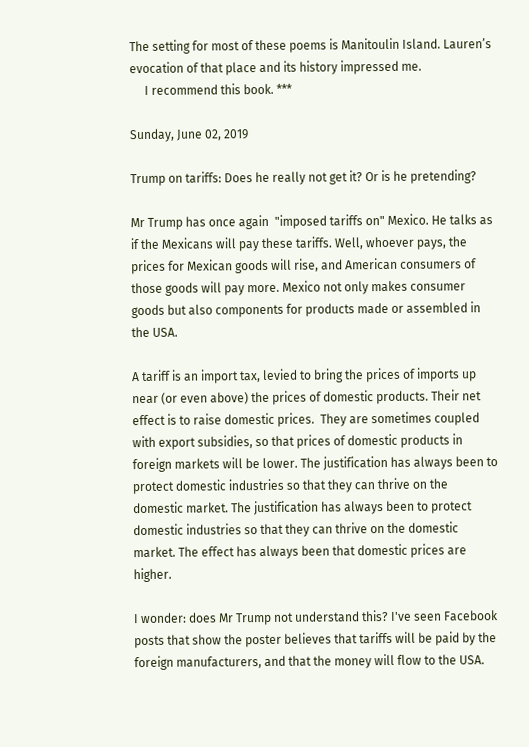The setting for most of these poems is Manitoulin Island. Lauren’s evocation of that place and its history impressed me.
     I recommend this book. ***

Sunday, June 02, 2019

Trump on tariffs: Does he really not get it? Or is he pretending?

Mr Trump has once again  "imposed tariffs on" Mexico. He talks as if the Mexicans will pay these tariffs. Well, whoever pays, the prices for Mexican goods will rise, and American consumers of those goods will pay more. Mexico not only makes consumer goods but also components for products made or assembled in the USA.

A tariff is an import tax, levied to bring the prices of imports up near (or even above) the prices of domestic products. Their net effect is to raise domestic prices.  They are sometimes coupled with export subsidies, so that prices of domestic products in foreign markets will be lower. The justification has always been to protect domestic industries so that they can thrive on the domestic market. The justification has always been to protect domestic industries so that they can thrive on the domestic market. The effect has always been that domestic prices are higher.

I wonder: does Mr Trump not understand this? I've seen Facebook posts that show the poster believes that tariffs will be paid by the foreign manufacturers, and that the money will flow to the USA.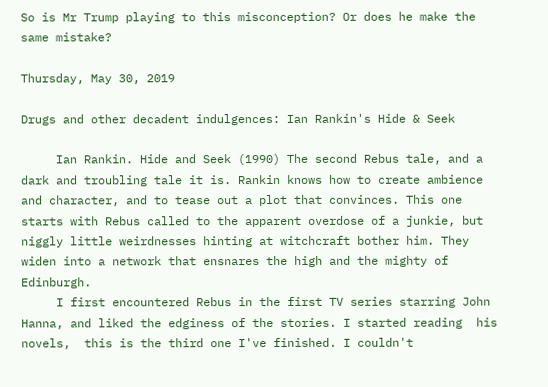So is Mr Trump playing to this misconception? Or does he make the same mistake?

Thursday, May 30, 2019

Drugs and other decadent indulgences: Ian Rankin's Hide & Seek

     Ian Rankin. Hide and Seek (1990) The second Rebus tale, and a dark and troubling tale it is. Rankin knows how to create ambience and character, and to tease out a plot that convinces. This one starts with Rebus called to the apparent overdose of a junkie, but niggly little weirdnesses hinting at witchcraft bother him. They widen into a network that ensnares the high and the mighty of Edinburgh.
     I first encountered Rebus in the first TV series starring John Hanna, and liked the edginess of the stories. I started reading  his novels,  this is the third one I've finished. I couldn't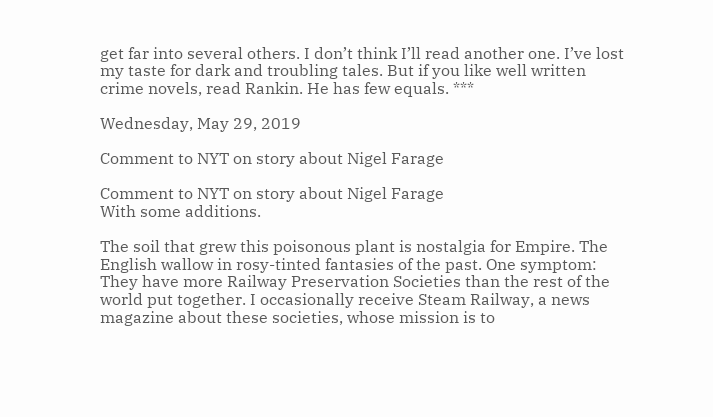get far into several others. I don’t think I’ll read another one. I’ve lost my taste for dark and troubling tales. But if you like well written crime novels, read Rankin. He has few equals. ***

Wednesday, May 29, 2019

Comment to NYT on story about Nigel Farage

Comment to NYT on story about Nigel Farage
With some additions.

The soil that grew this poisonous plant is nostalgia for Empire. The English wallow in rosy-tinted fantasies of the past. One symptom: They have more Railway Preservation Societies than the rest of the world put together. I occasionally receive Steam Railway, a news magazine about these societies, whose mission is to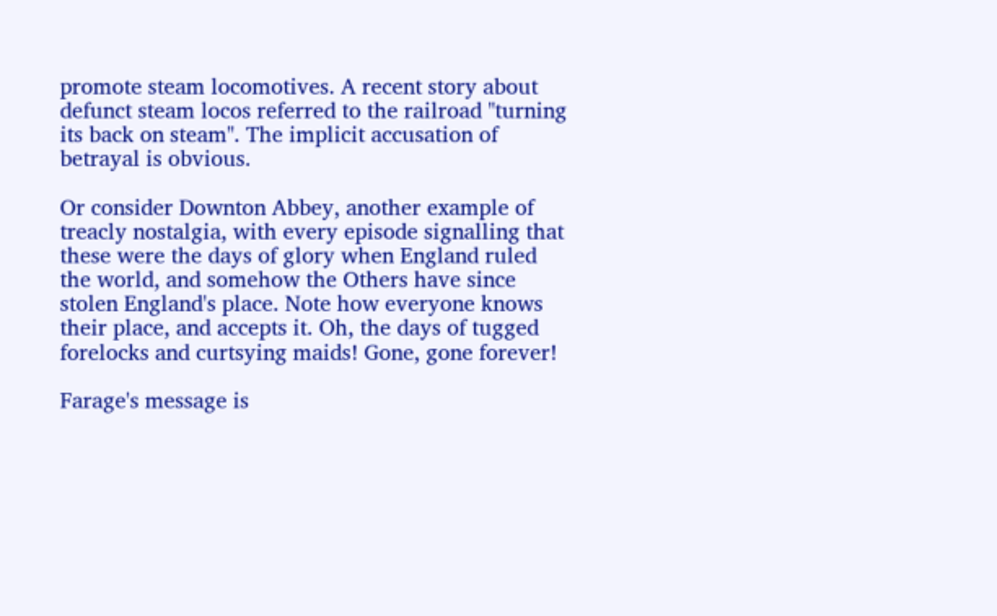promote steam locomotives. A recent story about defunct steam locos referred to the railroad "turning its back on steam". The implicit accusation of betrayal is obvious.

Or consider Downton Abbey, another example of treacly nostalgia, with every episode signalling that these were the days of glory when England ruled the world, and somehow the Others have since stolen England's place. Note how everyone knows their place, and accepts it. Oh, the days of tugged forelocks and curtsying maids! Gone, gone forever!

Farage's message is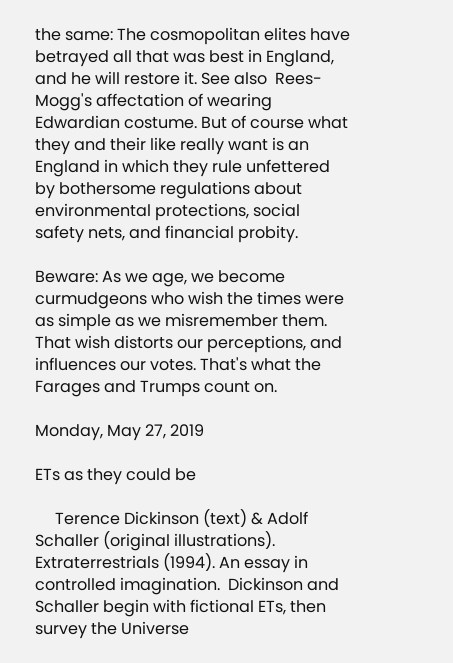the same: The cosmopolitan elites have betrayed all that was best in England, and he will restore it. See also  Rees-Mogg's affectation of wearing Edwardian costume. But of course what they and their like really want is an England in which they rule unfettered by bothersome regulations about environmental protections, social safety nets, and financial probity.

Beware: As we age, we become curmudgeons who wish the times were as simple as we misremember them. That wish distorts our perceptions, and influences our votes. That's what the Farages and Trumps count on.

Monday, May 27, 2019

ETs as they could be

     Terence Dickinson (text) & Adolf Schaller (original illustrations).  Extraterrestrials (1994). An essay in controlled imagination.  Dickinson and Schaller begin with fictional ETs, then survey the Universe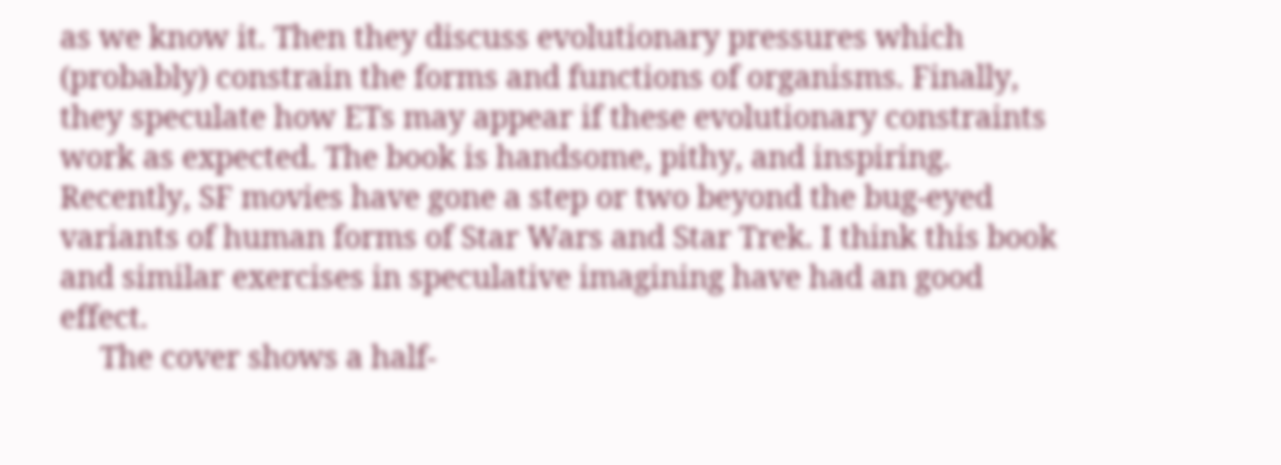as we know it. Then they discuss evolutionary pressures which (probably) constrain the forms and functions of organisms. Finally, they speculate how ETs may appear if these evolutionary constraints work as expected. The book is handsome, pithy, and inspiring. Recently, SF movies have gone a step or two beyond the bug-eyed variants of human forms of Star Wars and Star Trek. I think this book and similar exercises in speculative imagining have had an good effect.
     The cover shows a half-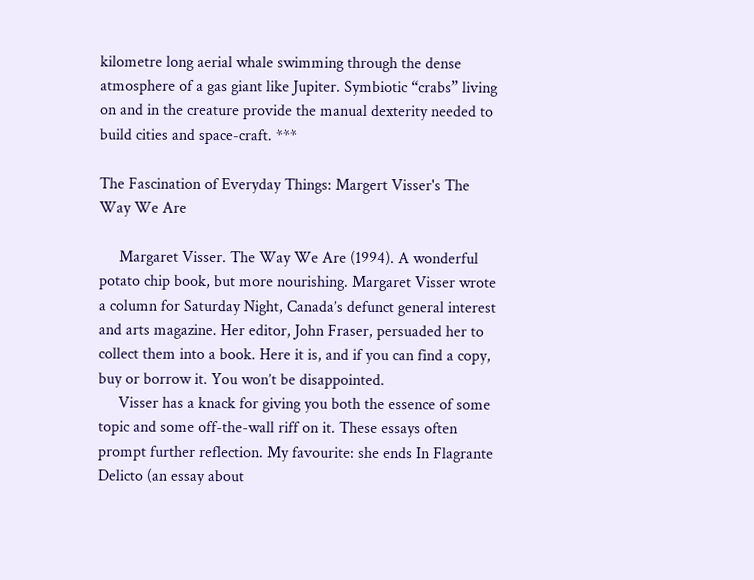kilometre long aerial whale swimming through the dense atmosphere of a gas giant like Jupiter. Symbiotic “crabs” living on and in the creature provide the manual dexterity needed to build cities and space-craft. ***

The Fascination of Everyday Things: Margert Visser's The Way We Are

     Margaret Visser. The Way We Are (1994). A wonderful potato chip book, but more nourishing. Margaret Visser wrote a column for Saturday Night, Canada’s defunct general interest and arts magazine. Her editor, John Fraser, persuaded her to collect them into a book. Here it is, and if you can find a copy, buy or borrow it. You won’t be disappointed.
     Visser has a knack for giving you both the essence of some topic and some off-the-wall riff on it. These essays often prompt further reflection. My favourite: she ends In Flagrante Delicto (an essay about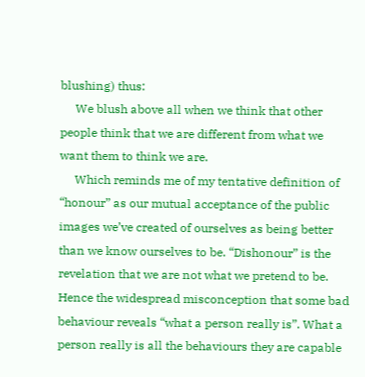blushing) thus:
     We blush above all when we think that other people think that we are different from what we want them to think we are.
     Which reminds me of my tentative definition of “honour” as our mutual acceptance of the public images we’ve created of ourselves as being better than we know ourselves to be. “Dishonour” is the revelation that we are not what we pretend to be. Hence the widespread misconception that some bad behaviour reveals “what a person really is”. What a person really is all the behaviours they are capable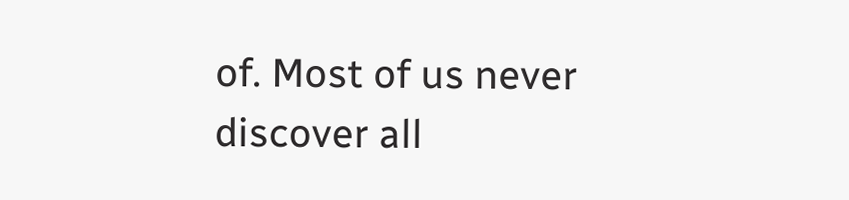of. Most of us never discover all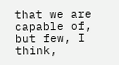that we are capable of, but few, I think,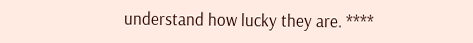understand how lucky they are. ****